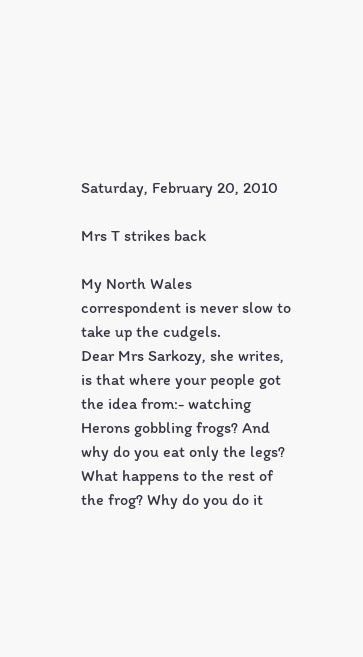Saturday, February 20, 2010

Mrs T strikes back

My North Wales correspondent is never slow to take up the cudgels.
Dear Mrs Sarkozy, she writes, is that where your people got the idea from:- watching Herons gobbling frogs? And why do you eat only the legs? What happens to the rest of the frog? Why do you do it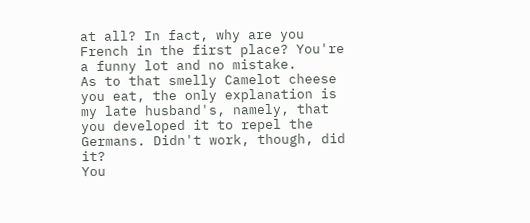at all? In fact, why are you French in the first place? You're a funny lot and no mistake.
As to that smelly Camelot cheese you eat, the only explanation is my late husband's, namely, that you developed it to repel the Germans. Didn't work, though, did it?
You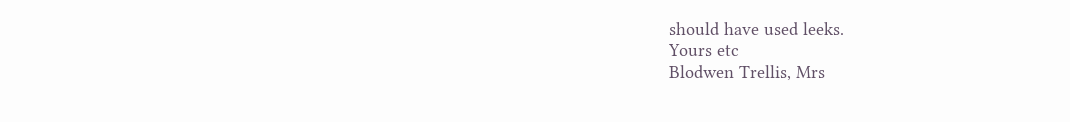should have used leeks.
Yours etc
Blodwen Trellis, Mrs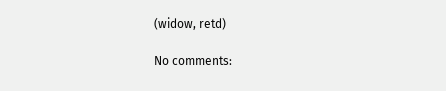(widow, retd)

No comments: